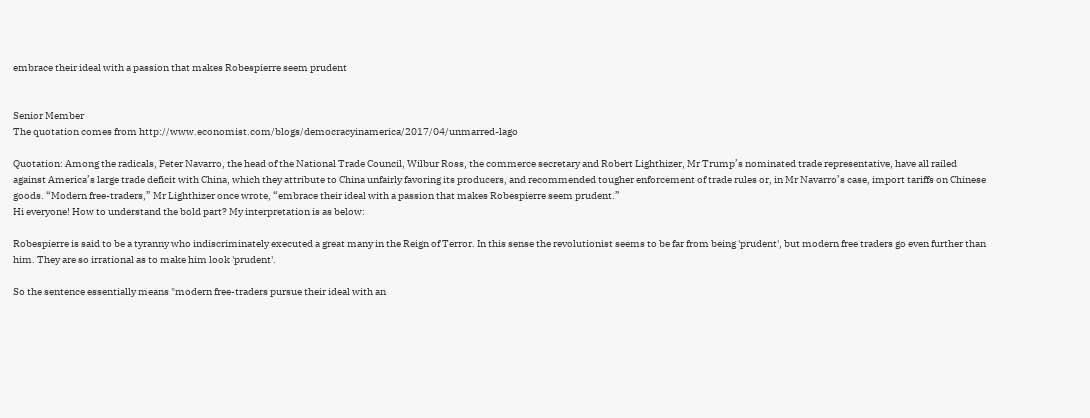embrace their ideal with a passion that makes Robespierre seem prudent


Senior Member
The quotation comes from http://www.economist.com/blogs/democracyinamerica/2017/04/unmarred-lago

Quotation: Among the radicals, Peter Navarro, the head of the National Trade Council, Wilbur Ross, the commerce secretary and Robert Lighthizer, Mr Trump’s nominated trade representative, have all railed against America’s large trade deficit with China, which they attribute to China unfairly favoring its producers, and recommended tougher enforcement of trade rules or, in Mr Navarro’s case, import tariffs on Chinese goods. “Modern free-traders,” Mr Lighthizer once wrote, “embrace their ideal with a passion that makes Robespierre seem prudent.”
Hi everyone! How to understand the bold part? My interpretation is as below:

Robespierre is said to be a tyranny who indiscriminately executed a great many in the Reign of Terror. In this sense the revolutionist seems to be far from being 'prudent', but modern free traders go even further than him. They are so irrational as to make him look 'prudent'.

So the sentence essentially means "modern free-traders pursue their ideal with an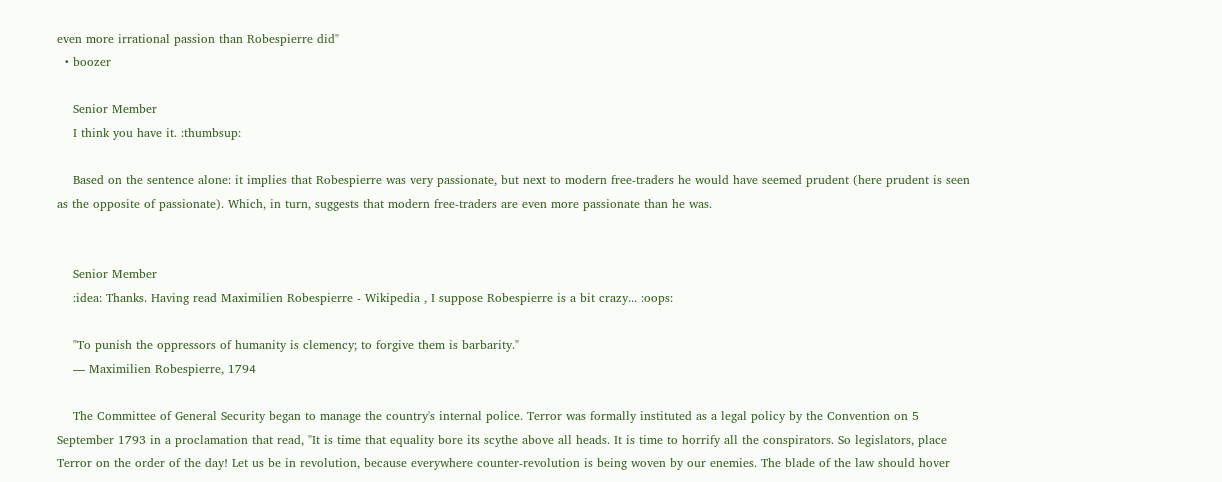even more irrational passion than Robespierre did"
  • boozer

    Senior Member
    I think you have it. :thumbsup:

    Based on the sentence alone: it implies that Robespierre was very passionate, but next to modern free-traders he would have seemed prudent (here prudent is seen as the opposite of passionate). Which, in turn, suggests that modern free-traders are even more passionate than he was.


    Senior Member
    :idea: Thanks. Having read Maximilien Robespierre - Wikipedia , I suppose Robespierre is a bit crazy... :oops:

    "To punish the oppressors of humanity is clemency; to forgive them is barbarity."
    — Maximilien Robespierre, 1794

    The Committee of General Security began to manage the country's internal police. Terror was formally instituted as a legal policy by the Convention on 5 September 1793 in a proclamation that read, "It is time that equality bore its scythe above all heads. It is time to horrify all the conspirators. So legislators, place Terror on the order of the day! Let us be in revolution, because everywhere counter-revolution is being woven by our enemies. The blade of the law should hover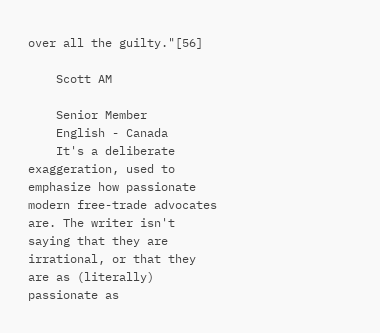over all the guilty."[56]

    Scott AM

    Senior Member
    English - Canada
    It's a deliberate exaggeration, used to emphasize how passionate modern free-trade advocates are. The writer isn't saying that they are irrational, or that they are as (literally) passionate as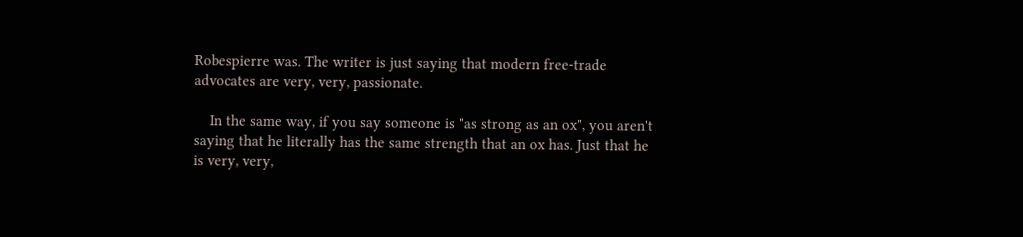Robespierre was. The writer is just saying that modern free-trade advocates are very, very, passionate.

    In the same way, if you say someone is "as strong as an ox", you aren't saying that he literally has the same strength that an ox has. Just that he is very, very,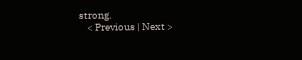strong.
    < Previous | Next >